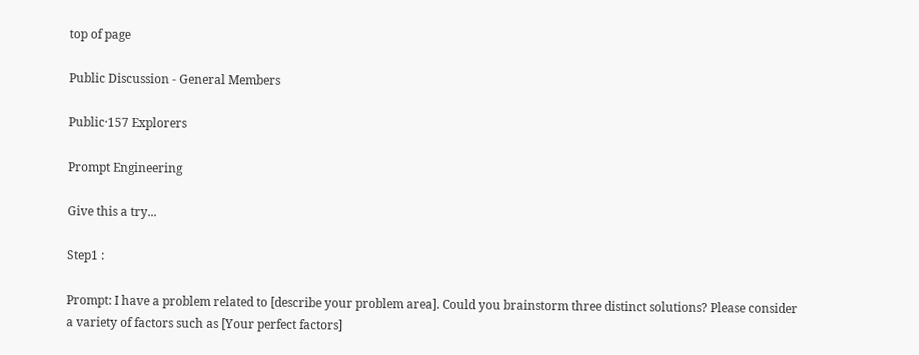top of page

Public Discussion - General Members

Public·157 Explorers

Prompt Engineering

Give this a try...

Step1 :

Prompt: I have a problem related to [describe your problem area]. Could you brainstorm three distinct solutions? Please consider a variety of factors such as [Your perfect factors]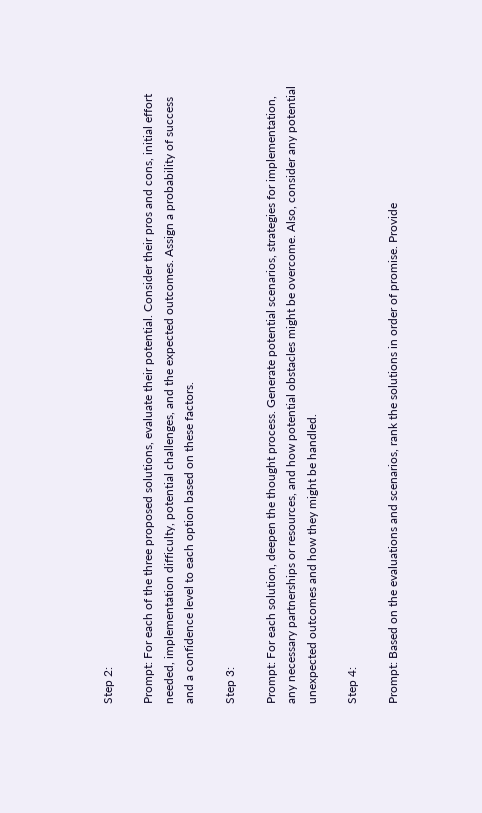Step 2:

Prompt: For each of the three proposed solutions, evaluate their potential. Consider their pros and cons, initial effort needed, implementation difficulty, potential challenges, and the expected outcomes. Assign a probability of success and a confidence level to each option based on these factors.

Step 3:

Prompt: For each solution, deepen the thought process. Generate potential scenarios, strategies for implementation, any necessary partnerships or resources, and how potential obstacles might be overcome. Also, consider any potential unexpected outcomes and how they might be handled.

Step 4:

Prompt: Based on the evaluations and scenarios, rank the solutions in order of promise. Provide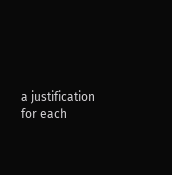a justification for each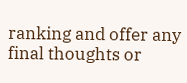ranking and offer any final thoughts or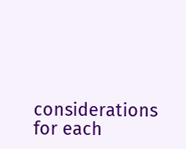considerations for each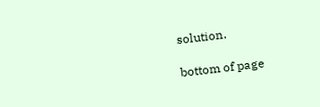solution.

bottom of page